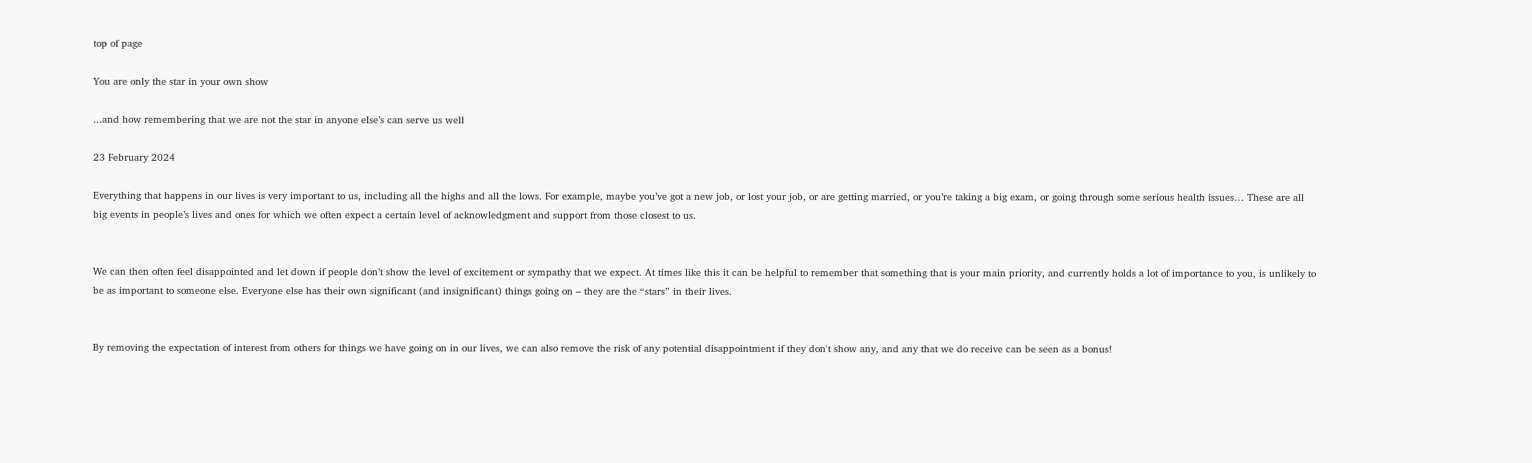top of page

You are only the star in your own show

...and how remembering that we are not the star in anyone else’s can serve us well

23 February 2024

Everything that happens in our lives is very important to us, including all the highs and all the lows. For example, maybe you’ve got a new job, or lost your job, or are getting married, or you’re taking a big exam, or going through some serious health issues… These are all big events in people’s lives and ones for which we often expect a certain level of acknowledgment and support from those closest to us.


We can then often feel disappointed and let down if people don’t show the level of excitement or sympathy that we expect. At times like this it can be helpful to remember that something that is your main priority, and currently holds a lot of importance to you, is unlikely to be as important to someone else. Everyone else has their own significant (and insignificant) things going on – they are the “stars” in their lives.


By removing the expectation of interest from others for things we have going on in our lives, we can also remove the risk of any potential disappointment if they don't show any, and any that we do receive can be seen as a bonus!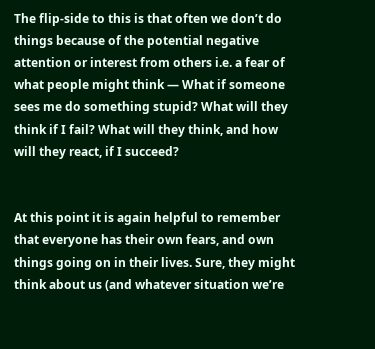The flip-side to this is that often we don’t do things because of the potential negative attention or interest from others i.e. a fear of what people might think — What if someone sees me do something stupid? What will they think if I fail? What will they think, and how will they react, if I succeed?


At this point it is again helpful to remember that everyone has their own fears, and own things going on in their lives. Sure, they might think about us (and whatever situation we’re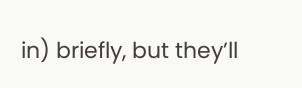in) briefly, but they’ll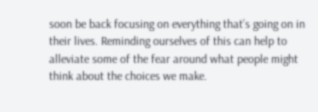soon be back focusing on everything that’s going on in their lives. Reminding ourselves of this can help to alleviate some of the fear around what people might think about the choices we make.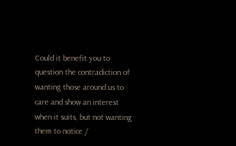Could it benefit you to question the contradiction of wanting those around us to care and show an interest when it suits, but not wanting them to notice /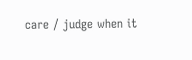care / judge when it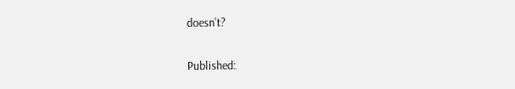doesn’t?

Published: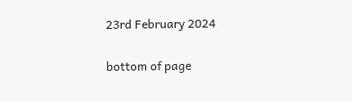23rd February 2024

bottom of page